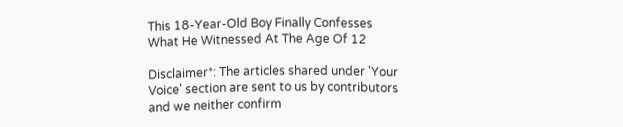This 18-Year-Old Boy Finally Confesses What He Witnessed At The Age Of 12

Disclaimer*: The articles shared under 'Your Voice' section are sent to us by contributors and we neither confirm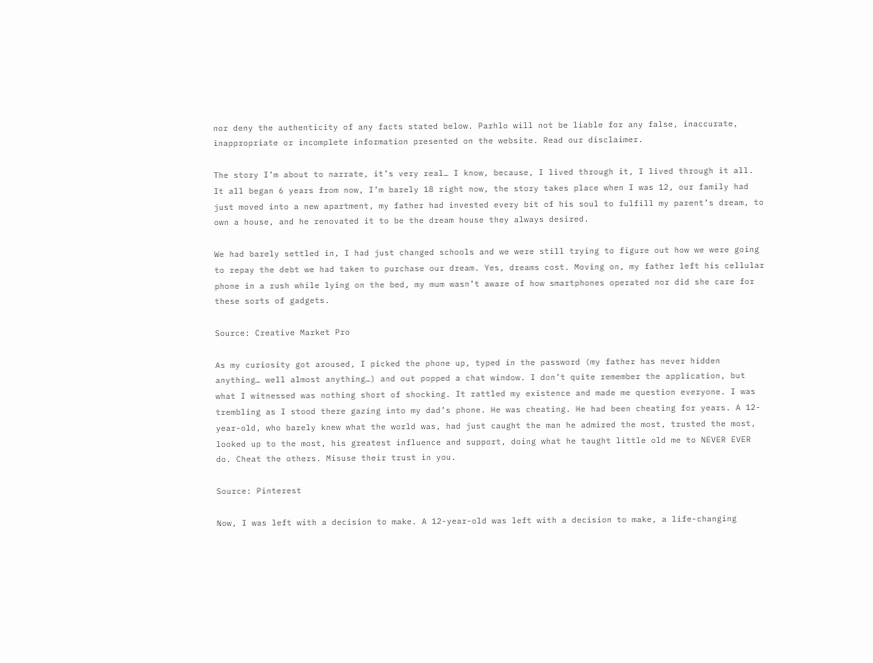nor deny the authenticity of any facts stated below. Parhlo will not be liable for any false, inaccurate, inappropriate or incomplete information presented on the website. Read our disclaimer.

The story I’m about to narrate, it’s very real… I know, because, I lived through it, I lived through it all. It all began 6 years from now, I’m barely 18 right now, the story takes place when I was 12, our family had just moved into a new apartment, my father had invested every bit of his soul to fulfill my parent’s dream, to own a house, and he renovated it to be the dream house they always desired.

We had barely settled in, I had just changed schools and we were still trying to figure out how we were going to repay the debt we had taken to purchase our dream. Yes, dreams cost. Moving on, my father left his cellular phone in a rush while lying on the bed, my mum wasn’t aware of how smartphones operated nor did she care for these sorts of gadgets.

Source: Creative Market Pro

As my curiosity got aroused, I picked the phone up, typed in the password (my father has never hidden anything… well almost anything…) and out popped a chat window. I don’t quite remember the application, but what I witnessed was nothing short of shocking. It rattled my existence and made me question everyone. I was trembling as I stood there gazing into my dad’s phone. He was cheating. He had been cheating for years. A 12-year-old, who barely knew what the world was, had just caught the man he admired the most, trusted the most, looked up to the most, his greatest influence and support, doing what he taught little old me to NEVER EVER do. Cheat the others. Misuse their trust in you.

Source: Pinterest

Now, I was left with a decision to make. A 12-year-old was left with a decision to make, a life-changing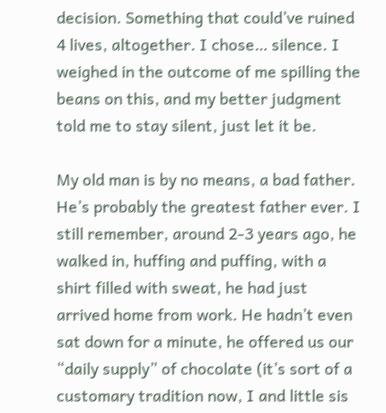decision. Something that could’ve ruined 4 lives, altogether. I chose… silence. I weighed in the outcome of me spilling the beans on this, and my better judgment told me to stay silent, just let it be.

My old man is by no means, a bad father. He’s probably the greatest father ever. I still remember, around 2-3 years ago, he walked in, huffing and puffing, with a shirt filled with sweat, he had just arrived home from work. He hadn’t even sat down for a minute, he offered us our “daily supply” of chocolate (it’s sort of a customary tradition now, I and little sis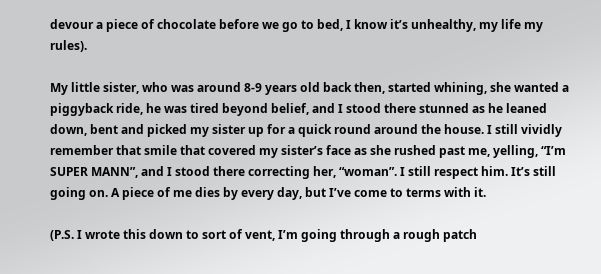devour a piece of chocolate before we go to bed, I know it’s unhealthy, my life my rules).

My little sister, who was around 8-9 years old back then, started whining, she wanted a piggyback ride, he was tired beyond belief, and I stood there stunned as he leaned down, bent and picked my sister up for a quick round around the house. I still vividly remember that smile that covered my sister’s face as she rushed past me, yelling, “I’m SUPER MANN”, and I stood there correcting her, “woman”. I still respect him. It’s still going on. A piece of me dies by every day, but I’ve come to terms with it.

(P.S. I wrote this down to sort of vent, I’m going through a rough patch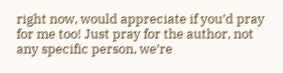right now, would appreciate if you’d pray for me too! Just pray for the author, not any specific person, we’re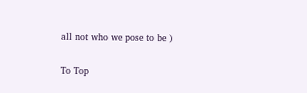all not who we pose to be )

To Top